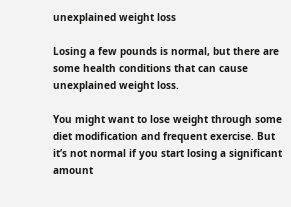unexplained weight loss

Losing a few pounds is normal, but there are some health conditions that can cause unexplained weight loss.

You might want to lose weight through some diet modification and frequent exercise. But it’s not normal if you start losing a significant amount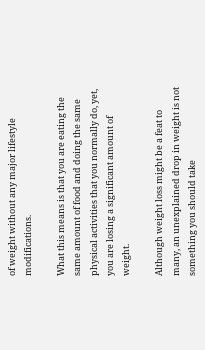of weight without any major lifestyle modifications.

What this means is that you are eating the same amount of food and doing the same physical activities that you normally do, yet, you are losing a significant amount of weight.

Although weight loss might be a feat to many, an unexplained drop in weight is not something you should take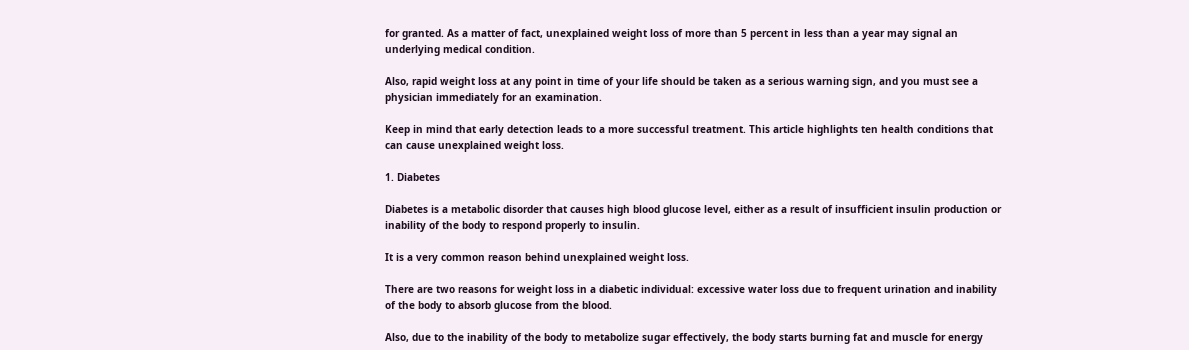for granted. As a matter of fact, unexplained weight loss of more than 5 percent in less than a year may signal an underlying medical condition.

Also, rapid weight loss at any point in time of your life should be taken as a serious warning sign, and you must see a physician immediately for an examination.

Keep in mind that early detection leads to a more successful treatment. This article highlights ten health conditions that can cause unexplained weight loss.

1. Diabetes

Diabetes is a metabolic disorder that causes high blood glucose level, either as a result of insufficient insulin production or inability of the body to respond properly to insulin.

It is a very common reason behind unexplained weight loss.

There are two reasons for weight loss in a diabetic individual: excessive water loss due to frequent urination and inability of the body to absorb glucose from the blood.

Also, due to the inability of the body to metabolize sugar effectively, the body starts burning fat and muscle for energy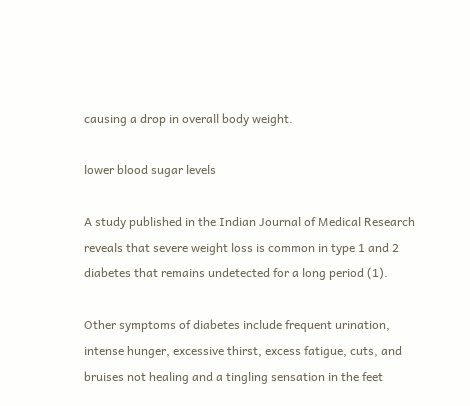causing a drop in overall body weight.

lower blood sugar levels

A study published in the Indian Journal of Medical Research reveals that severe weight loss is common in type 1 and 2 diabetes that remains undetected for a long period (1).

Other symptoms of diabetes include frequent urination, intense hunger, excessive thirst, excess fatigue, cuts, and bruises not healing and a tingling sensation in the feet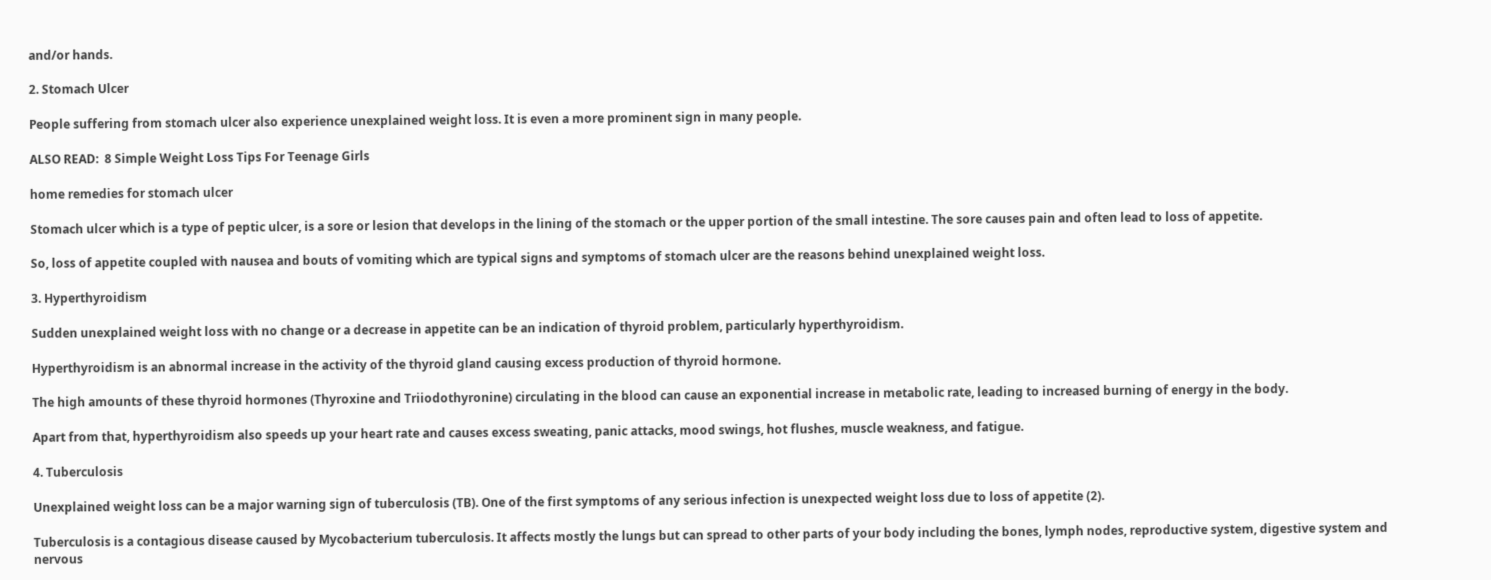and/or hands.

2. Stomach Ulcer

People suffering from stomach ulcer also experience unexplained weight loss. It is even a more prominent sign in many people.

ALSO READ:  8 Simple Weight Loss Tips For Teenage Girls

home remedies for stomach ulcer

Stomach ulcer which is a type of peptic ulcer, is a sore or lesion that develops in the lining of the stomach or the upper portion of the small intestine. The sore causes pain and often lead to loss of appetite.

So, loss of appetite coupled with nausea and bouts of vomiting which are typical signs and symptoms of stomach ulcer are the reasons behind unexplained weight loss.

3. Hyperthyroidism

Sudden unexplained weight loss with no change or a decrease in appetite can be an indication of thyroid problem, particularly hyperthyroidism.

Hyperthyroidism is an abnormal increase in the activity of the thyroid gland causing excess production of thyroid hormone.

The high amounts of these thyroid hormones (Thyroxine and Triiodothyronine) circulating in the blood can cause an exponential increase in metabolic rate, leading to increased burning of energy in the body.

Apart from that, hyperthyroidism also speeds up your heart rate and causes excess sweating, panic attacks, mood swings, hot flushes, muscle weakness, and fatigue.

4. Tuberculosis

Unexplained weight loss can be a major warning sign of tuberculosis (TB). One of the first symptoms of any serious infection is unexpected weight loss due to loss of appetite (2).

Tuberculosis is a contagious disease caused by Mycobacterium tuberculosis. It affects mostly the lungs but can spread to other parts of your body including the bones, lymph nodes, reproductive system, digestive system and nervous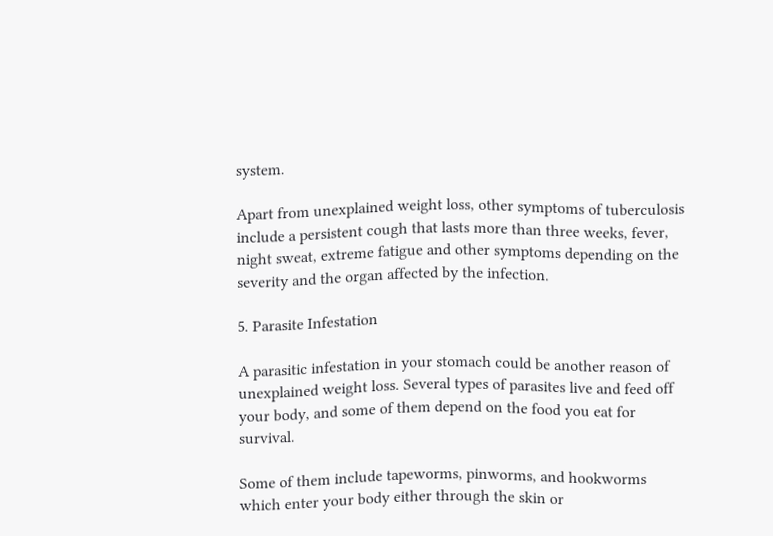system.

Apart from unexplained weight loss, other symptoms of tuberculosis include a persistent cough that lasts more than three weeks, fever, night sweat, extreme fatigue and other symptoms depending on the severity and the organ affected by the infection.

5. Parasite Infestation

A parasitic infestation in your stomach could be another reason of unexplained weight loss. Several types of parasites live and feed off your body, and some of them depend on the food you eat for survival.

Some of them include tapeworms, pinworms, and hookworms which enter your body either through the skin or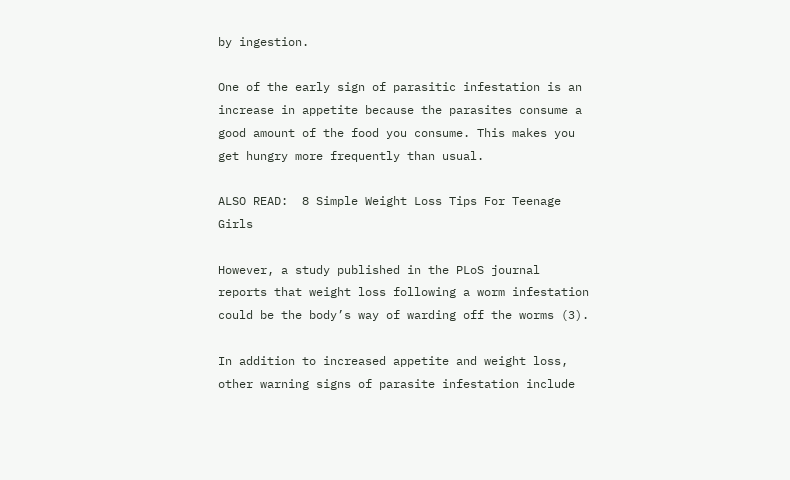by ingestion.

One of the early sign of parasitic infestation is an increase in appetite because the parasites consume a good amount of the food you consume. This makes you get hungry more frequently than usual.

ALSO READ:  8 Simple Weight Loss Tips For Teenage Girls

However, a study published in the PLoS journal reports that weight loss following a worm infestation could be the body’s way of warding off the worms (3).

In addition to increased appetite and weight loss, other warning signs of parasite infestation include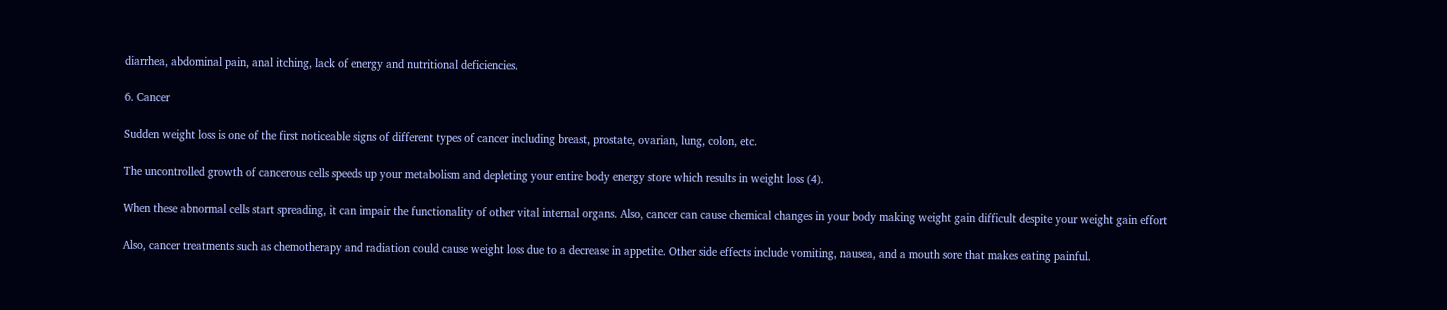diarrhea, abdominal pain, anal itching, lack of energy and nutritional deficiencies.

6. Cancer

Sudden weight loss is one of the first noticeable signs of different types of cancer including breast, prostate, ovarian, lung, colon, etc.

The uncontrolled growth of cancerous cells speeds up your metabolism and depleting your entire body energy store which results in weight loss (4).

When these abnormal cells start spreading, it can impair the functionality of other vital internal organs. Also, cancer can cause chemical changes in your body making weight gain difficult despite your weight gain effort

Also, cancer treatments such as chemotherapy and radiation could cause weight loss due to a decrease in appetite. Other side effects include vomiting, nausea, and a mouth sore that makes eating painful.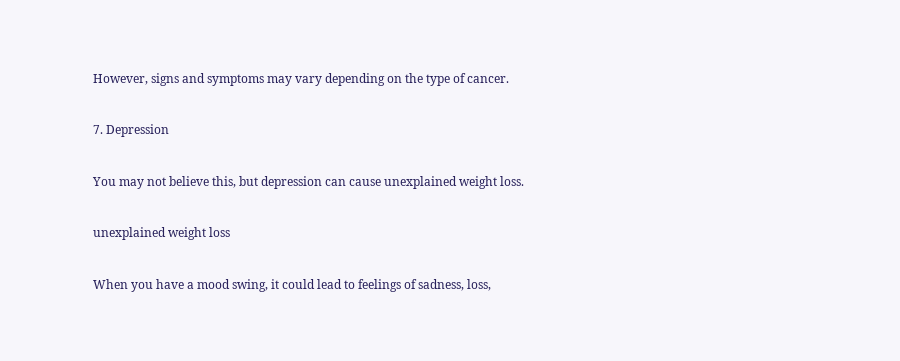However, signs and symptoms may vary depending on the type of cancer.

7. Depression

You may not believe this, but depression can cause unexplained weight loss.

unexplained weight loss

When you have a mood swing, it could lead to feelings of sadness, loss,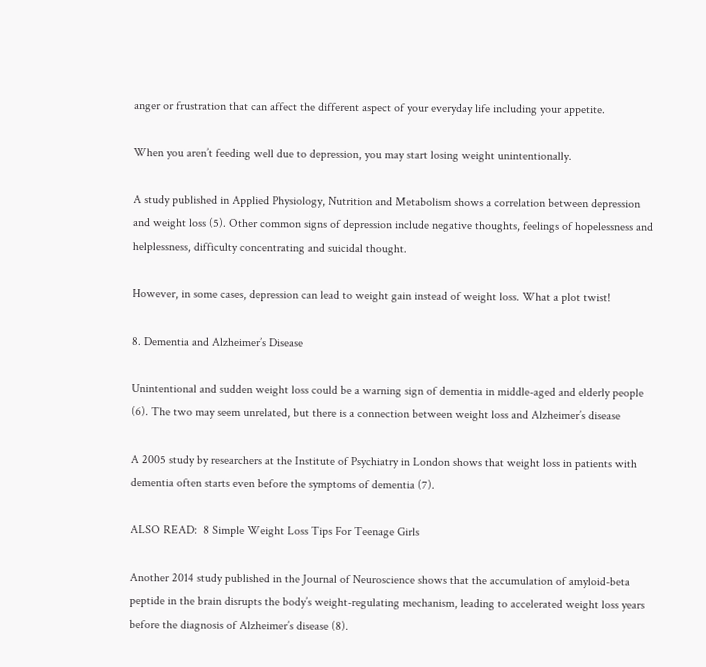anger or frustration that can affect the different aspect of your everyday life including your appetite.

When you aren’t feeding well due to depression, you may start losing weight unintentionally.

A study published in Applied Physiology, Nutrition and Metabolism shows a correlation between depression and weight loss (5). Other common signs of depression include negative thoughts, feelings of hopelessness and helplessness, difficulty concentrating and suicidal thought.

However, in some cases, depression can lead to weight gain instead of weight loss. What a plot twist!

8. Dementia and Alzheimer’s Disease

Unintentional and sudden weight loss could be a warning sign of dementia in middle-aged and elderly people (6). The two may seem unrelated, but there is a connection between weight loss and Alzheimer’s disease

A 2005 study by researchers at the Institute of Psychiatry in London shows that weight loss in patients with dementia often starts even before the symptoms of dementia (7).

ALSO READ:  8 Simple Weight Loss Tips For Teenage Girls

Another 2014 study published in the Journal of Neuroscience shows that the accumulation of amyloid-beta peptide in the brain disrupts the body’s weight-regulating mechanism, leading to accelerated weight loss years before the diagnosis of Alzheimer’s disease (8).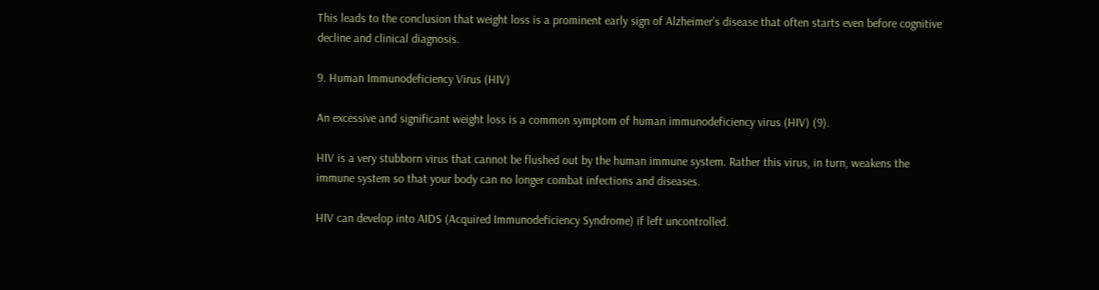This leads to the conclusion that weight loss is a prominent early sign of Alzheimer’s disease that often starts even before cognitive decline and clinical diagnosis.

9. Human Immunodeficiency Virus (HIV)

An excessive and significant weight loss is a common symptom of human immunodeficiency virus (HIV) (9).

HIV is a very stubborn virus that cannot be flushed out by the human immune system. Rather this virus, in turn, weakens the immune system so that your body can no longer combat infections and diseases.

HIV can develop into AIDS (Acquired Immunodeficiency Syndrome) if left uncontrolled.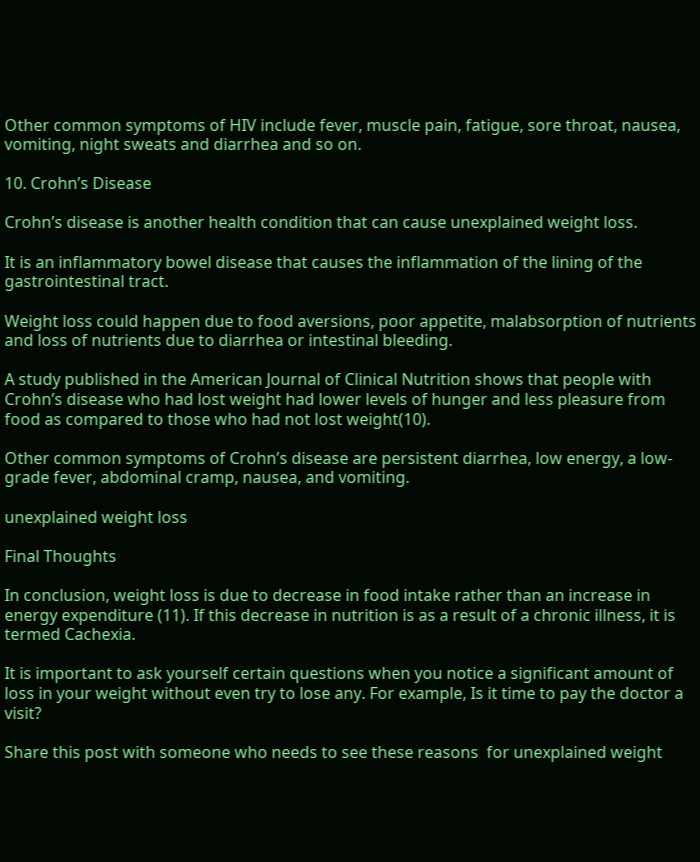Other common symptoms of HIV include fever, muscle pain, fatigue, sore throat, nausea, vomiting, night sweats and diarrhea and so on.

10. Crohn’s Disease

Crohn’s disease is another health condition that can cause unexplained weight loss.

It is an inflammatory bowel disease that causes the inflammation of the lining of the gastrointestinal tract.

Weight loss could happen due to food aversions, poor appetite, malabsorption of nutrients and loss of nutrients due to diarrhea or intestinal bleeding.

A study published in the American Journal of Clinical Nutrition shows that people with Crohn’s disease who had lost weight had lower levels of hunger and less pleasure from food as compared to those who had not lost weight(10).

Other common symptoms of Crohn’s disease are persistent diarrhea, low energy, a low-grade fever, abdominal cramp, nausea, and vomiting.

unexplained weight loss

Final Thoughts

In conclusion, weight loss is due to decrease in food intake rather than an increase in energy expenditure (11). If this decrease in nutrition is as a result of a chronic illness, it is termed Cachexia.

It is important to ask yourself certain questions when you notice a significant amount of loss in your weight without even try to lose any. For example, Is it time to pay the doctor a visit?

Share this post with someone who needs to see these reasons  for unexplained weight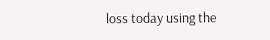loss today using the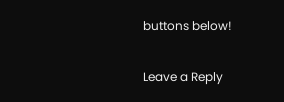buttons below!

Leave a Reply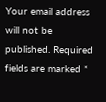Your email address will not be published. Required fields are marked *